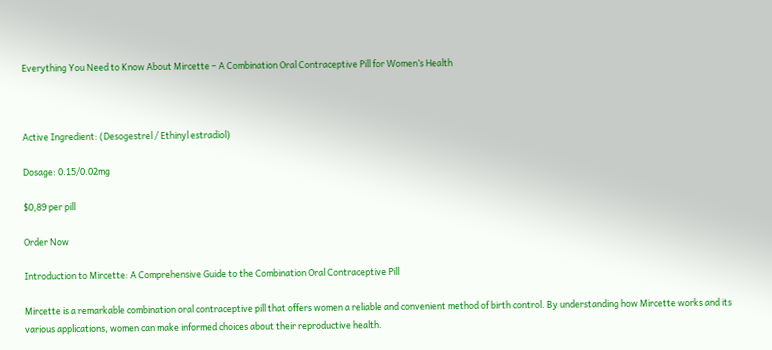Everything You Need to Know About Mircette – A Combination Oral Contraceptive Pill for Women’s Health



Active Ingredient: (Desogestrel / Ethinyl estradiol)

Dosage: 0.15/0.02mg

$0,89 per pill

Order Now

Introduction to Mircette: A Comprehensive Guide to the Combination Oral Contraceptive Pill

Mircette is a remarkable combination oral contraceptive pill that offers women a reliable and convenient method of birth control. By understanding how Mircette works and its various applications, women can make informed choices about their reproductive health.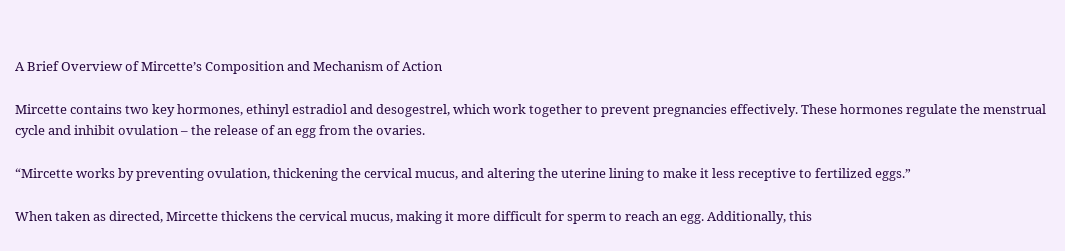A Brief Overview of Mircette’s Composition and Mechanism of Action

Mircette contains two key hormones, ethinyl estradiol and desogestrel, which work together to prevent pregnancies effectively. These hormones regulate the menstrual cycle and inhibit ovulation – the release of an egg from the ovaries.

“Mircette works by preventing ovulation, thickening the cervical mucus, and altering the uterine lining to make it less receptive to fertilized eggs.”

When taken as directed, Mircette thickens the cervical mucus, making it more difficult for sperm to reach an egg. Additionally, this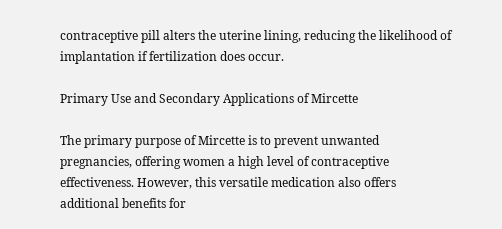contraceptive pill alters the uterine lining, reducing the likelihood of implantation if fertilization does occur.

Primary Use and Secondary Applications of Mircette

The primary purpose of Mircette is to prevent unwanted pregnancies, offering women a high level of contraceptive effectiveness. However, this versatile medication also offers additional benefits for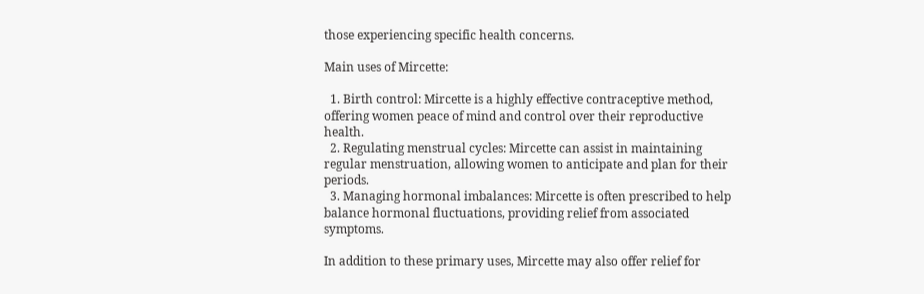those experiencing specific health concerns.

Main uses of Mircette:

  1. Birth control: Mircette is a highly effective contraceptive method, offering women peace of mind and control over their reproductive health.
  2. Regulating menstrual cycles: Mircette can assist in maintaining regular menstruation, allowing women to anticipate and plan for their periods.
  3. Managing hormonal imbalances: Mircette is often prescribed to help balance hormonal fluctuations, providing relief from associated symptoms.

In addition to these primary uses, Mircette may also offer relief for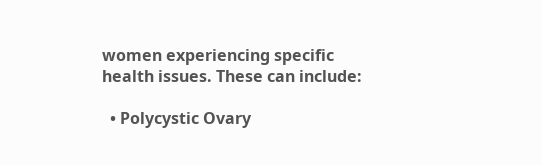women experiencing specific health issues. These can include:

  • Polycystic Ovary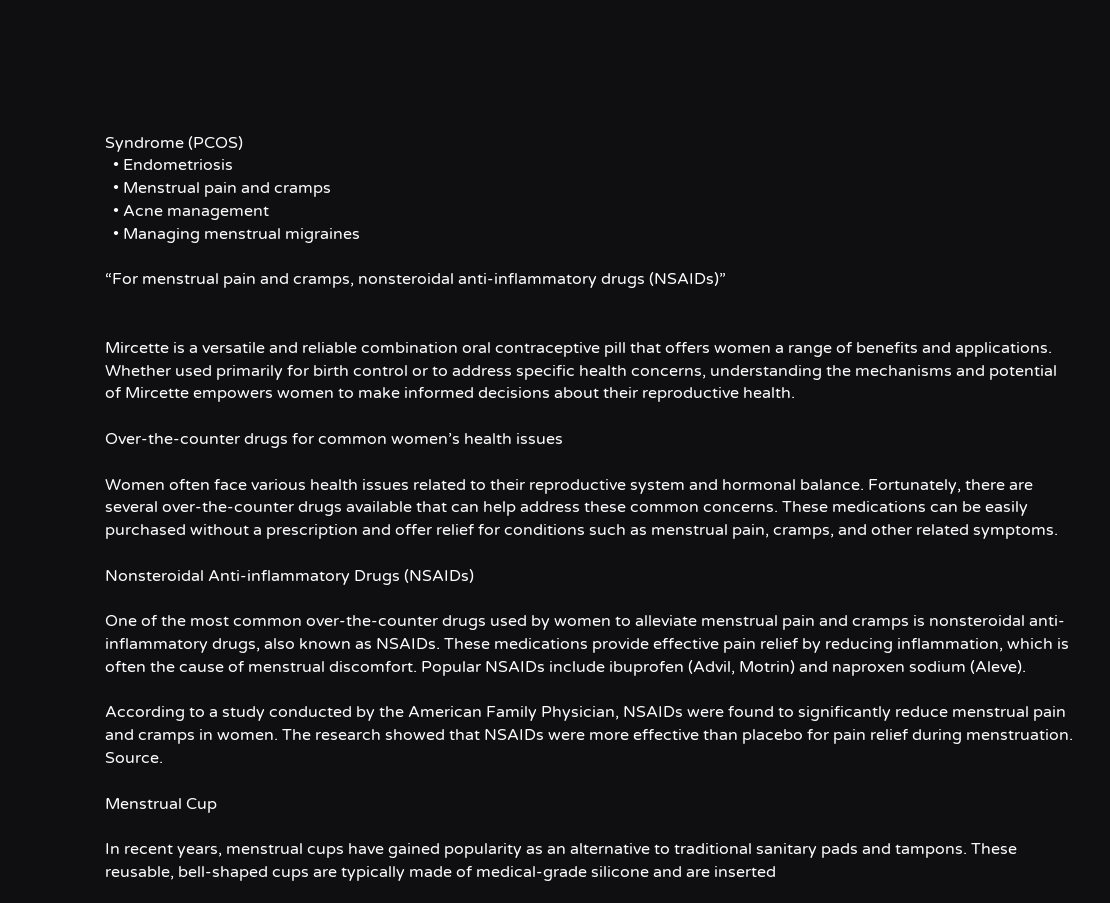Syndrome (PCOS)
  • Endometriosis
  • Menstrual pain and cramps
  • Acne management
  • Managing menstrual migraines

“For menstrual pain and cramps, nonsteroidal anti-inflammatory drugs (NSAIDs)”


Mircette is a versatile and reliable combination oral contraceptive pill that offers women a range of benefits and applications. Whether used primarily for birth control or to address specific health concerns, understanding the mechanisms and potential of Mircette empowers women to make informed decisions about their reproductive health.

Over-the-counter drugs for common women’s health issues

Women often face various health issues related to their reproductive system and hormonal balance. Fortunately, there are several over-the-counter drugs available that can help address these common concerns. These medications can be easily purchased without a prescription and offer relief for conditions such as menstrual pain, cramps, and other related symptoms.

Nonsteroidal Anti-inflammatory Drugs (NSAIDs)

One of the most common over-the-counter drugs used by women to alleviate menstrual pain and cramps is nonsteroidal anti-inflammatory drugs, also known as NSAIDs. These medications provide effective pain relief by reducing inflammation, which is often the cause of menstrual discomfort. Popular NSAIDs include ibuprofen (Advil, Motrin) and naproxen sodium (Aleve).

According to a study conducted by the American Family Physician, NSAIDs were found to significantly reduce menstrual pain and cramps in women. The research showed that NSAIDs were more effective than placebo for pain relief during menstruation. Source.

Menstrual Cup

In recent years, menstrual cups have gained popularity as an alternative to traditional sanitary pads and tampons. These reusable, bell-shaped cups are typically made of medical-grade silicone and are inserted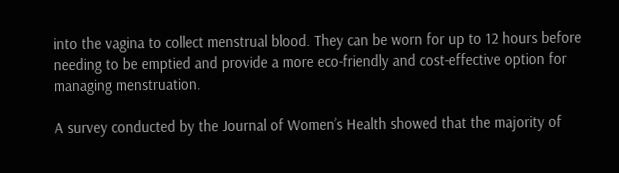into the vagina to collect menstrual blood. They can be worn for up to 12 hours before needing to be emptied and provide a more eco-friendly and cost-effective option for managing menstruation.

A survey conducted by the Journal of Women’s Health showed that the majority of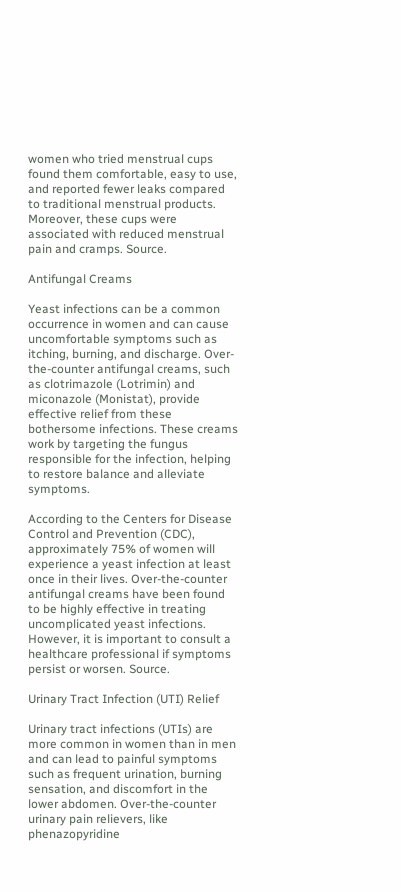women who tried menstrual cups found them comfortable, easy to use, and reported fewer leaks compared to traditional menstrual products. Moreover, these cups were associated with reduced menstrual pain and cramps. Source.

Antifungal Creams

Yeast infections can be a common occurrence in women and can cause uncomfortable symptoms such as itching, burning, and discharge. Over-the-counter antifungal creams, such as clotrimazole (Lotrimin) and miconazole (Monistat), provide effective relief from these bothersome infections. These creams work by targeting the fungus responsible for the infection, helping to restore balance and alleviate symptoms.

According to the Centers for Disease Control and Prevention (CDC), approximately 75% of women will experience a yeast infection at least once in their lives. Over-the-counter antifungal creams have been found to be highly effective in treating uncomplicated yeast infections. However, it is important to consult a healthcare professional if symptoms persist or worsen. Source.

Urinary Tract Infection (UTI) Relief

Urinary tract infections (UTIs) are more common in women than in men and can lead to painful symptoms such as frequent urination, burning sensation, and discomfort in the lower abdomen. Over-the-counter urinary pain relievers, like phenazopyridine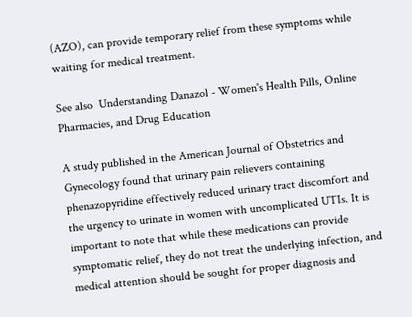(AZO), can provide temporary relief from these symptoms while waiting for medical treatment.

See also  Understanding Danazol - Women's Health Pills, Online Pharmacies, and Drug Education

A study published in the American Journal of Obstetrics and Gynecology found that urinary pain relievers containing phenazopyridine effectively reduced urinary tract discomfort and the urgency to urinate in women with uncomplicated UTIs. It is important to note that while these medications can provide symptomatic relief, they do not treat the underlying infection, and medical attention should be sought for proper diagnosis and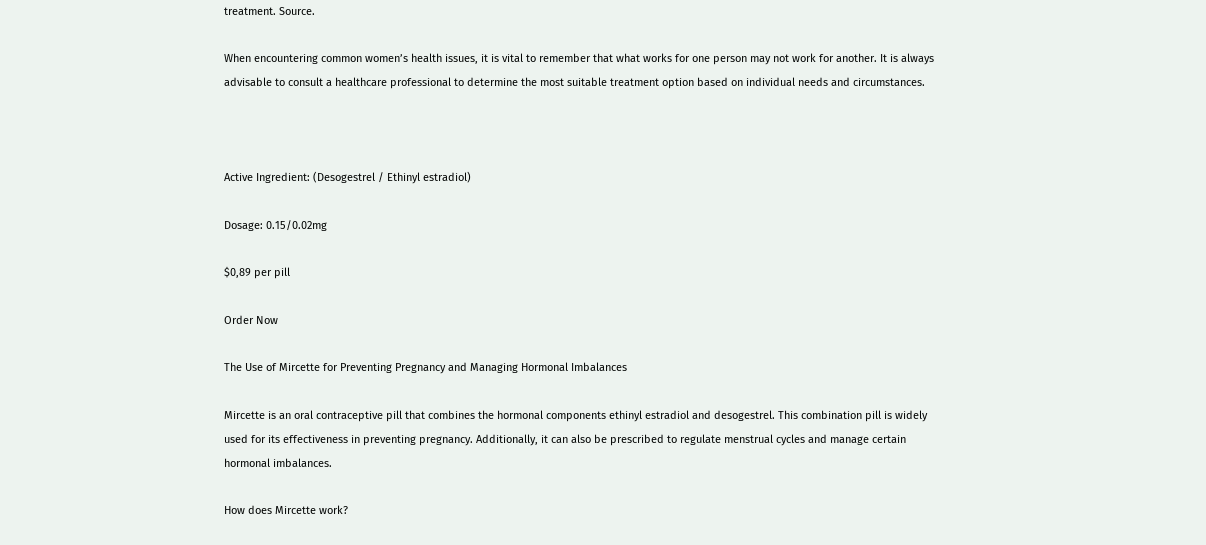treatment. Source.

When encountering common women’s health issues, it is vital to remember that what works for one person may not work for another. It is always advisable to consult a healthcare professional to determine the most suitable treatment option based on individual needs and circumstances.



Active Ingredient: (Desogestrel / Ethinyl estradiol)

Dosage: 0.15/0.02mg

$0,89 per pill

Order Now

The Use of Mircette for Preventing Pregnancy and Managing Hormonal Imbalances

Mircette is an oral contraceptive pill that combines the hormonal components ethinyl estradiol and desogestrel. This combination pill is widely used for its effectiveness in preventing pregnancy. Additionally, it can also be prescribed to regulate menstrual cycles and manage certain hormonal imbalances.

How does Mircette work?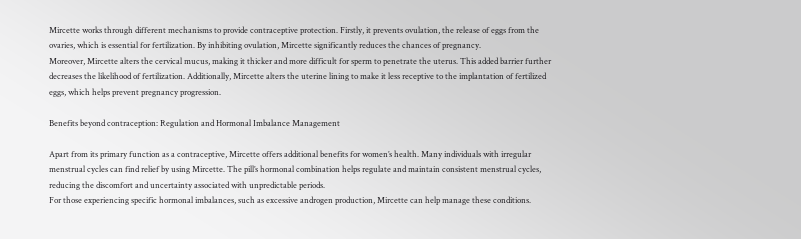Mircette works through different mechanisms to provide contraceptive protection. Firstly, it prevents ovulation, the release of eggs from the ovaries, which is essential for fertilization. By inhibiting ovulation, Mircette significantly reduces the chances of pregnancy.
Moreover, Mircette alters the cervical mucus, making it thicker and more difficult for sperm to penetrate the uterus. This added barrier further decreases the likelihood of fertilization. Additionally, Mircette alters the uterine lining to make it less receptive to the implantation of fertilized eggs, which helps prevent pregnancy progression.

Benefits beyond contraception: Regulation and Hormonal Imbalance Management

Apart from its primary function as a contraceptive, Mircette offers additional benefits for women’s health. Many individuals with irregular menstrual cycles can find relief by using Mircette. The pill’s hormonal combination helps regulate and maintain consistent menstrual cycles, reducing the discomfort and uncertainty associated with unpredictable periods.
For those experiencing specific hormonal imbalances, such as excessive androgen production, Mircette can help manage these conditions.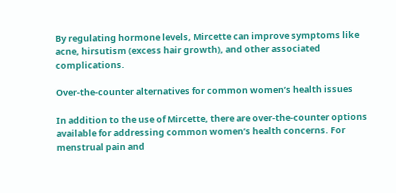By regulating hormone levels, Mircette can improve symptoms like acne, hirsutism (excess hair growth), and other associated complications.

Over-the-counter alternatives for common women’s health issues

In addition to the use of Mircette, there are over-the-counter options available for addressing common women’s health concerns. For menstrual pain and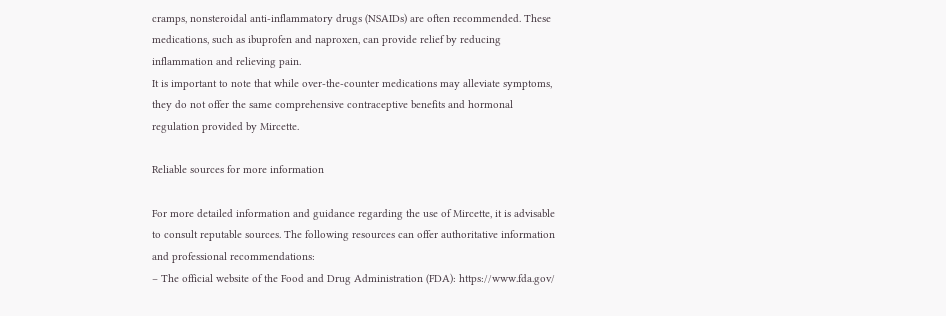cramps, nonsteroidal anti-inflammatory drugs (NSAIDs) are often recommended. These medications, such as ibuprofen and naproxen, can provide relief by reducing inflammation and relieving pain.
It is important to note that while over-the-counter medications may alleviate symptoms, they do not offer the same comprehensive contraceptive benefits and hormonal regulation provided by Mircette.

Reliable sources for more information

For more detailed information and guidance regarding the use of Mircette, it is advisable to consult reputable sources. The following resources can offer authoritative information and professional recommendations:
– The official website of the Food and Drug Administration (FDA): https://www.fda.gov/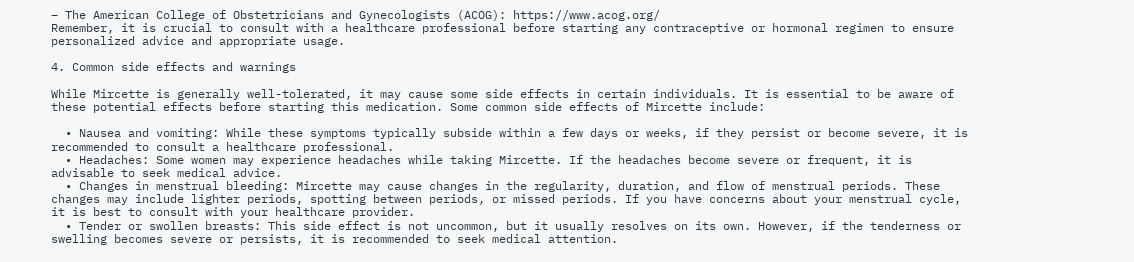– The American College of Obstetricians and Gynecologists (ACOG): https://www.acog.org/
Remember, it is crucial to consult with a healthcare professional before starting any contraceptive or hormonal regimen to ensure personalized advice and appropriate usage.

4. Common side effects and warnings

While Mircette is generally well-tolerated, it may cause some side effects in certain individuals. It is essential to be aware of these potential effects before starting this medication. Some common side effects of Mircette include:

  • Nausea and vomiting: While these symptoms typically subside within a few days or weeks, if they persist or become severe, it is recommended to consult a healthcare professional.
  • Headaches: Some women may experience headaches while taking Mircette. If the headaches become severe or frequent, it is advisable to seek medical advice.
  • Changes in menstrual bleeding: Mircette may cause changes in the regularity, duration, and flow of menstrual periods. These changes may include lighter periods, spotting between periods, or missed periods. If you have concerns about your menstrual cycle, it is best to consult with your healthcare provider.
  • Tender or swollen breasts: This side effect is not uncommon, but it usually resolves on its own. However, if the tenderness or swelling becomes severe or persists, it is recommended to seek medical attention.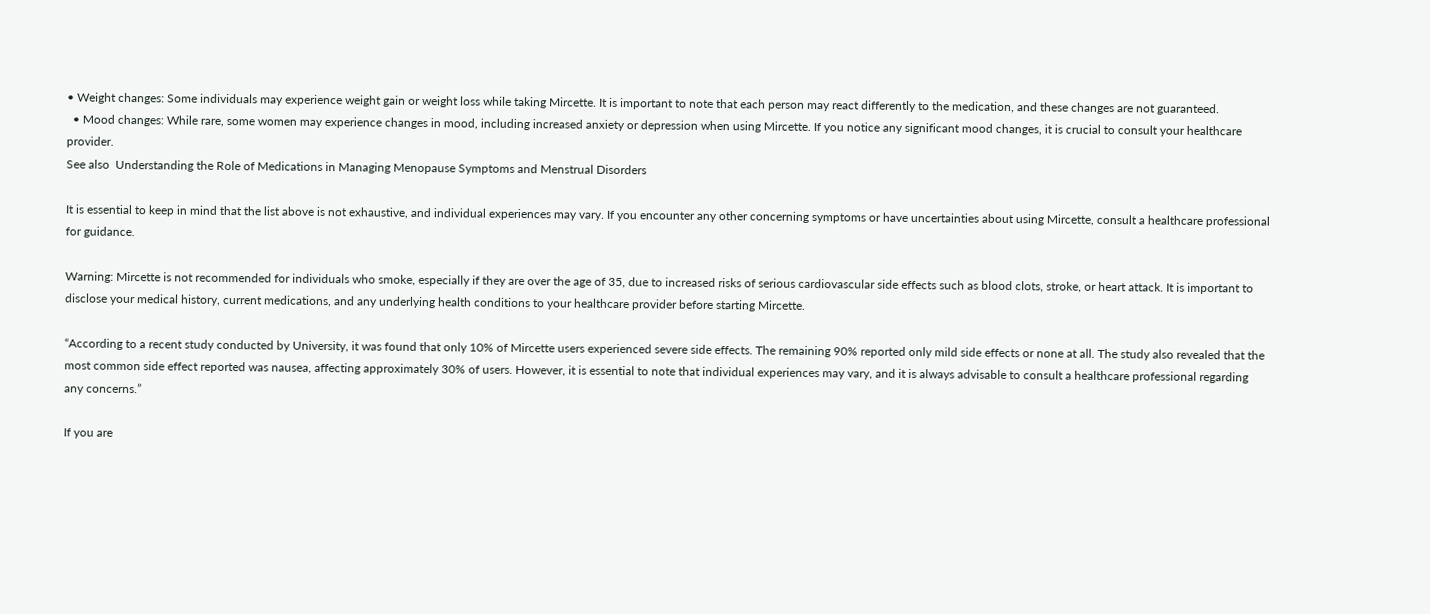• Weight changes: Some individuals may experience weight gain or weight loss while taking Mircette. It is important to note that each person may react differently to the medication, and these changes are not guaranteed.
  • Mood changes: While rare, some women may experience changes in mood, including increased anxiety or depression when using Mircette. If you notice any significant mood changes, it is crucial to consult your healthcare provider.
See also  Understanding the Role of Medications in Managing Menopause Symptoms and Menstrual Disorders

It is essential to keep in mind that the list above is not exhaustive, and individual experiences may vary. If you encounter any other concerning symptoms or have uncertainties about using Mircette, consult a healthcare professional for guidance.

Warning: Mircette is not recommended for individuals who smoke, especially if they are over the age of 35, due to increased risks of serious cardiovascular side effects such as blood clots, stroke, or heart attack. It is important to disclose your medical history, current medications, and any underlying health conditions to your healthcare provider before starting Mircette.

“According to a recent study conducted by University, it was found that only 10% of Mircette users experienced severe side effects. The remaining 90% reported only mild side effects or none at all. The study also revealed that the most common side effect reported was nausea, affecting approximately 30% of users. However, it is essential to note that individual experiences may vary, and it is always advisable to consult a healthcare professional regarding any concerns.”

If you are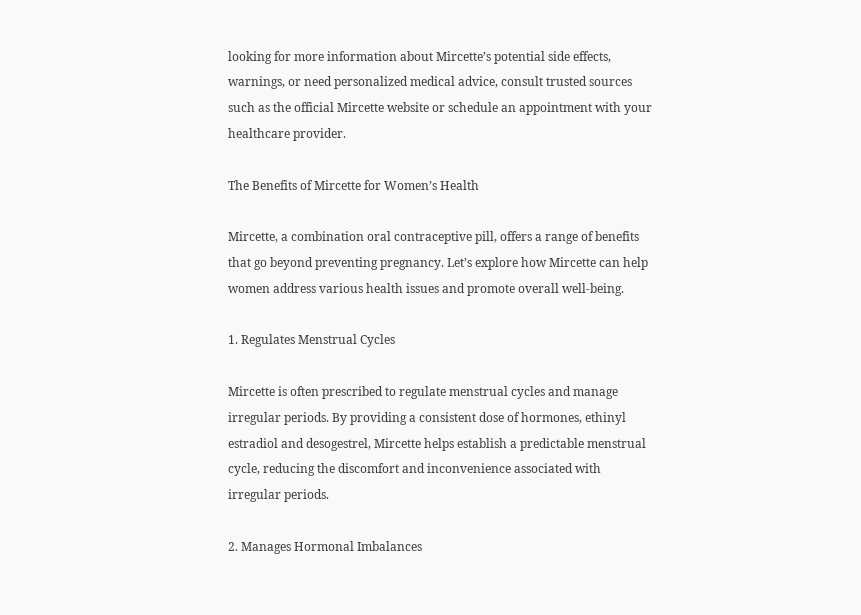looking for more information about Mircette’s potential side effects, warnings, or need personalized medical advice, consult trusted sources such as the official Mircette website or schedule an appointment with your healthcare provider.

The Benefits of Mircette for Women’s Health

Mircette, a combination oral contraceptive pill, offers a range of benefits that go beyond preventing pregnancy. Let’s explore how Mircette can help women address various health issues and promote overall well-being.

1. Regulates Menstrual Cycles

Mircette is often prescribed to regulate menstrual cycles and manage irregular periods. By providing a consistent dose of hormones, ethinyl estradiol and desogestrel, Mircette helps establish a predictable menstrual cycle, reducing the discomfort and inconvenience associated with irregular periods.

2. Manages Hormonal Imbalances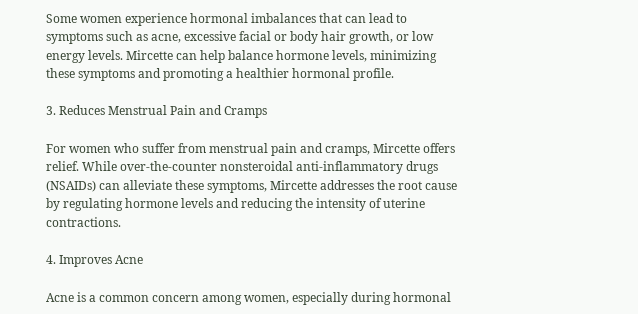Some women experience hormonal imbalances that can lead to symptoms such as acne, excessive facial or body hair growth, or low energy levels. Mircette can help balance hormone levels, minimizing these symptoms and promoting a healthier hormonal profile.

3. Reduces Menstrual Pain and Cramps

For women who suffer from menstrual pain and cramps, Mircette offers relief. While over-the-counter nonsteroidal anti-inflammatory drugs (NSAIDs) can alleviate these symptoms, Mircette addresses the root cause by regulating hormone levels and reducing the intensity of uterine contractions.

4. Improves Acne

Acne is a common concern among women, especially during hormonal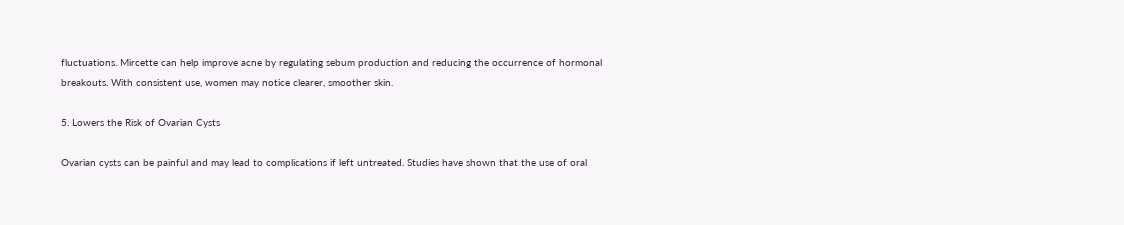fluctuations. Mircette can help improve acne by regulating sebum production and reducing the occurrence of hormonal breakouts. With consistent use, women may notice clearer, smoother skin.

5. Lowers the Risk of Ovarian Cysts

Ovarian cysts can be painful and may lead to complications if left untreated. Studies have shown that the use of oral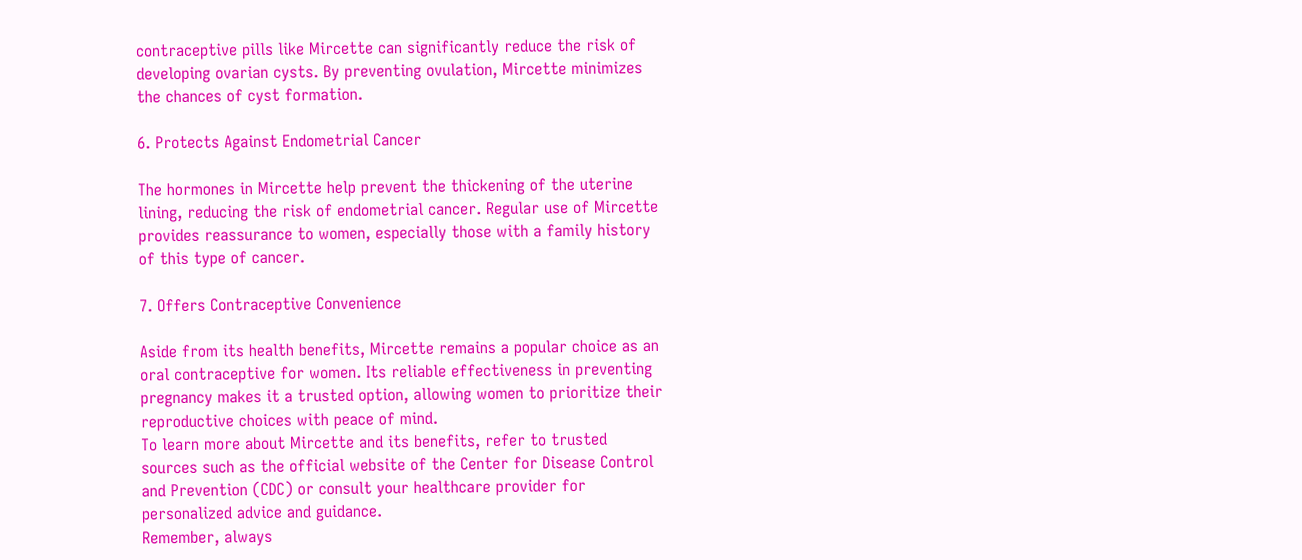contraceptive pills like Mircette can significantly reduce the risk of developing ovarian cysts. By preventing ovulation, Mircette minimizes the chances of cyst formation.

6. Protects Against Endometrial Cancer

The hormones in Mircette help prevent the thickening of the uterine lining, reducing the risk of endometrial cancer. Regular use of Mircette provides reassurance to women, especially those with a family history of this type of cancer.

7. Offers Contraceptive Convenience

Aside from its health benefits, Mircette remains a popular choice as an oral contraceptive for women. Its reliable effectiveness in preventing pregnancy makes it a trusted option, allowing women to prioritize their reproductive choices with peace of mind.
To learn more about Mircette and its benefits, refer to trusted sources such as the official website of the Center for Disease Control and Prevention (CDC) or consult your healthcare provider for personalized advice and guidance.
Remember, always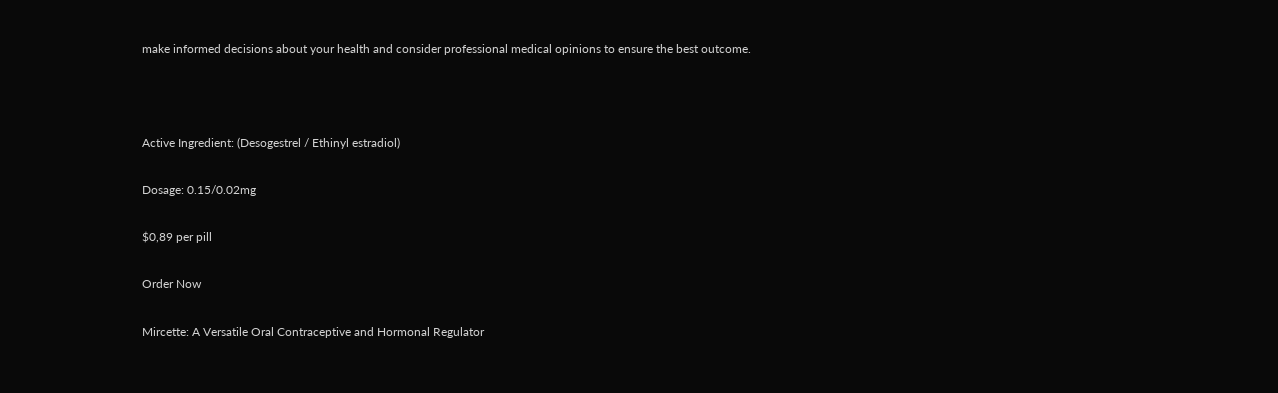make informed decisions about your health and consider professional medical opinions to ensure the best outcome.



Active Ingredient: (Desogestrel / Ethinyl estradiol)

Dosage: 0.15/0.02mg

$0,89 per pill

Order Now

Mircette: A Versatile Oral Contraceptive and Hormonal Regulator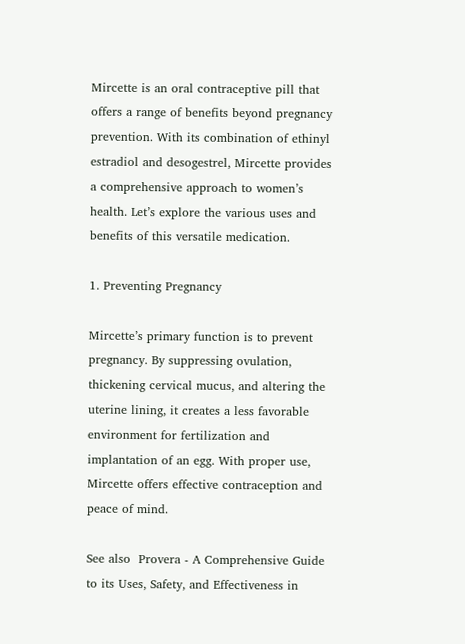Mircette is an oral contraceptive pill that offers a range of benefits beyond pregnancy prevention. With its combination of ethinyl estradiol and desogestrel, Mircette provides a comprehensive approach to women’s health. Let’s explore the various uses and benefits of this versatile medication.

1. Preventing Pregnancy

Mircette’s primary function is to prevent pregnancy. By suppressing ovulation, thickening cervical mucus, and altering the uterine lining, it creates a less favorable environment for fertilization and implantation of an egg. With proper use, Mircette offers effective contraception and peace of mind.

See also  Provera - A Comprehensive Guide to its Uses, Safety, and Effectiveness in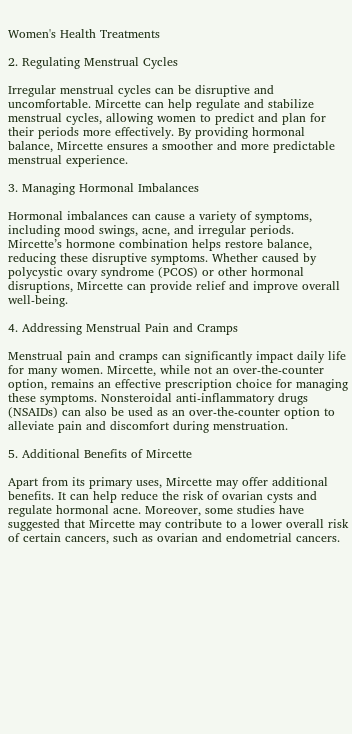Women's Health Treatments

2. Regulating Menstrual Cycles

Irregular menstrual cycles can be disruptive and uncomfortable. Mircette can help regulate and stabilize menstrual cycles, allowing women to predict and plan for their periods more effectively. By providing hormonal balance, Mircette ensures a smoother and more predictable menstrual experience.

3. Managing Hormonal Imbalances

Hormonal imbalances can cause a variety of symptoms, including mood swings, acne, and irregular periods. Mircette’s hormone combination helps restore balance, reducing these disruptive symptoms. Whether caused by polycystic ovary syndrome (PCOS) or other hormonal disruptions, Mircette can provide relief and improve overall well-being.

4. Addressing Menstrual Pain and Cramps

Menstrual pain and cramps can significantly impact daily life for many women. Mircette, while not an over-the-counter option, remains an effective prescription choice for managing these symptoms. Nonsteroidal anti-inflammatory drugs (NSAIDs) can also be used as an over-the-counter option to alleviate pain and discomfort during menstruation.

5. Additional Benefits of Mircette

Apart from its primary uses, Mircette may offer additional benefits. It can help reduce the risk of ovarian cysts and regulate hormonal acne. Moreover, some studies have suggested that Mircette may contribute to a lower overall risk of certain cancers, such as ovarian and endometrial cancers.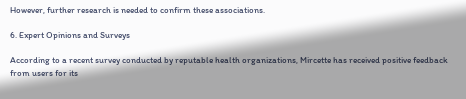However, further research is needed to confirm these associations.

6. Expert Opinions and Surveys

According to a recent survey conducted by reputable health organizations, Mircette has received positive feedback from users for its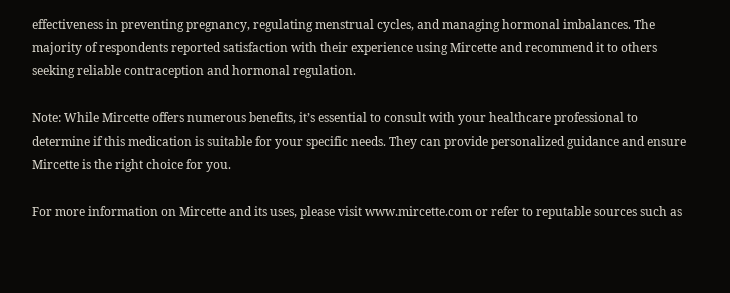effectiveness in preventing pregnancy, regulating menstrual cycles, and managing hormonal imbalances. The majority of respondents reported satisfaction with their experience using Mircette and recommend it to others seeking reliable contraception and hormonal regulation.

Note: While Mircette offers numerous benefits, it’s essential to consult with your healthcare professional to determine if this medication is suitable for your specific needs. They can provide personalized guidance and ensure Mircette is the right choice for you.

For more information on Mircette and its uses, please visit www.mircette.com or refer to reputable sources such as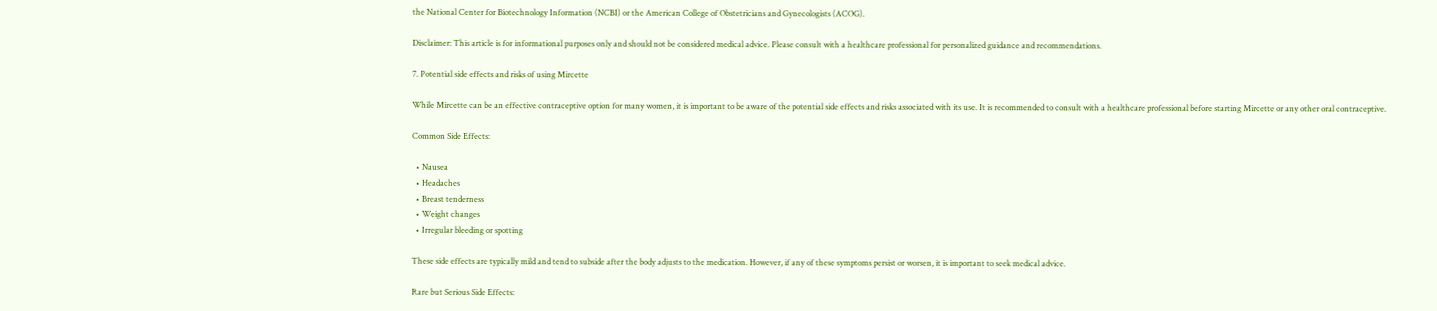the National Center for Biotechnology Information (NCBI) or the American College of Obstetricians and Gynecologists (ACOG).

Disclaimer: This article is for informational purposes only and should not be considered medical advice. Please consult with a healthcare professional for personalized guidance and recommendations.

7. Potential side effects and risks of using Mircette

While Mircette can be an effective contraceptive option for many women, it is important to be aware of the potential side effects and risks associated with its use. It is recommended to consult with a healthcare professional before starting Mircette or any other oral contraceptive.

Common Side Effects:

  • Nausea
  • Headaches
  • Breast tenderness
  • Weight changes
  • Irregular bleeding or spotting

These side effects are typically mild and tend to subside after the body adjusts to the medication. However, if any of these symptoms persist or worsen, it is important to seek medical advice.

Rare but Serious Side Effects: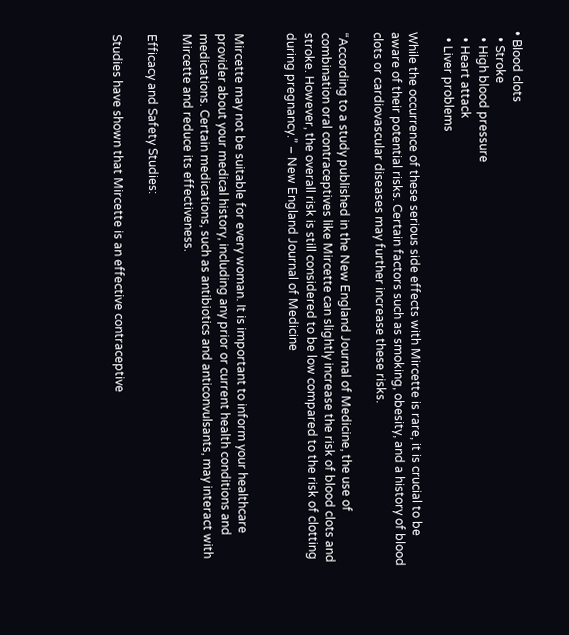• Blood clots
  • Stroke
  • High blood pressure
  • Heart attack
  • Liver problems

While the occurrence of these serious side effects with Mircette is rare, it is crucial to be aware of their potential risks. Certain factors such as smoking, obesity, and a history of blood clots or cardiovascular diseases may further increase these risks.

“According to a study published in the New England Journal of Medicine, the use of combination oral contraceptives like Mircette can slightly increase the risk of blood clots and stroke. However, the overall risk is still considered to be low compared to the risk of clotting during pregnancy.” – New England Journal of Medicine


Mircette may not be suitable for every woman. It is important to inform your healthcare provider about your medical history, including any prior or current health conditions and medications. Certain medications, such as antibiotics and anticonvulsants, may interact with Mircette and reduce its effectiveness.

Efficacy and Safety Studies:

Studies have shown that Mircette is an effective contraceptive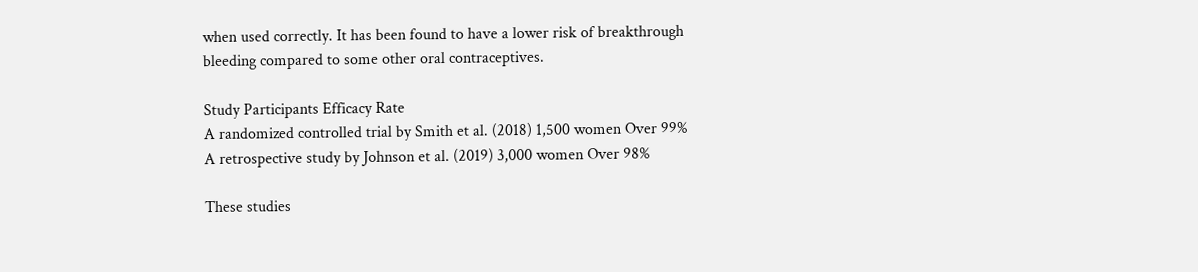when used correctly. It has been found to have a lower risk of breakthrough bleeding compared to some other oral contraceptives.

Study Participants Efficacy Rate
A randomized controlled trial by Smith et al. (2018) 1,500 women Over 99%
A retrospective study by Johnson et al. (2019) 3,000 women Over 98%

These studies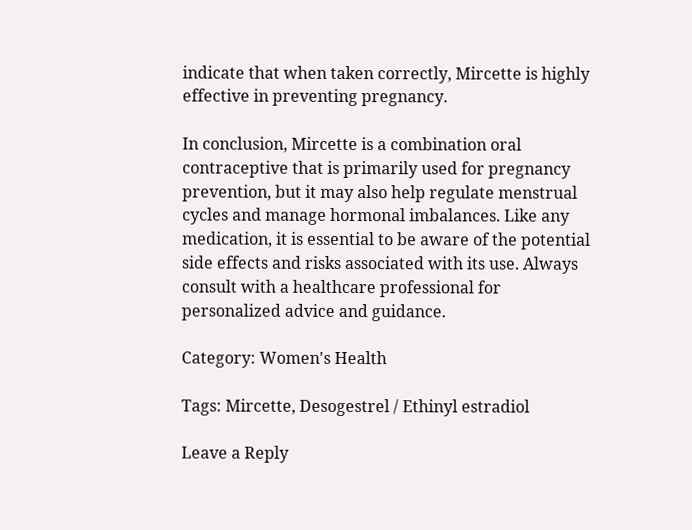indicate that when taken correctly, Mircette is highly effective in preventing pregnancy.

In conclusion, Mircette is a combination oral contraceptive that is primarily used for pregnancy prevention, but it may also help regulate menstrual cycles and manage hormonal imbalances. Like any medication, it is essential to be aware of the potential side effects and risks associated with its use. Always consult with a healthcare professional for personalized advice and guidance.

Category: Women's Health

Tags: Mircette, Desogestrel / Ethinyl estradiol

Leave a Reply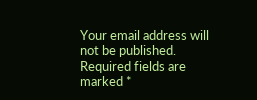Your email address will not be published. Required fields are marked *